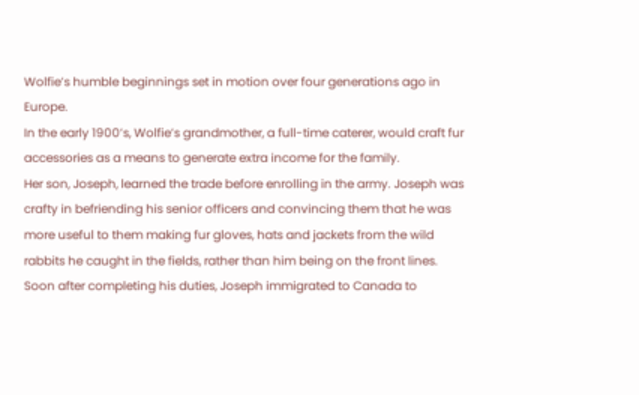Wolfie’s humble beginnings set in motion over four generations ago in Europe.
In the early 1900’s, Wolfie’s grandmother, a full-time caterer, would craft fur accessories as a means to generate extra income for the family.
Her son, Joseph, learned the trade before enrolling in the army. Joseph was crafty in befriending his senior officers and convincing them that he was more useful to them making fur gloves, hats and jackets from the wild rabbits he caught in the fields, rather than him being on the front lines. Soon after completing his duties, Joseph immigrated to Canada to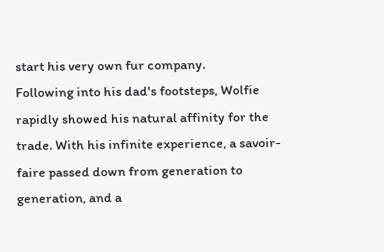start his very own fur company.
Following into his dad's footsteps, Wolfie rapidly showed his natural affinity for the trade. With his infinite experience, a savoir-faire passed down from generation to generation, and a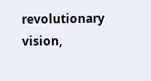revolutionary vision,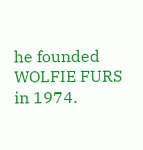he founded WOLFIE FURS in 1974.